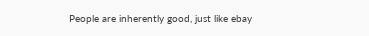People are inherently good, just like ebay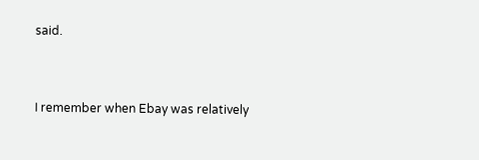said.


I remember when Ebay was relatively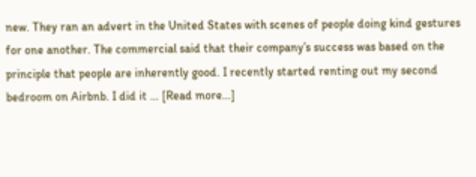new. They ran an advert in the United States with scenes of people doing kind gestures for one another. The commercial said that their company’s success was based on the principle that people are inherently good. I recently started renting out my second bedroom on Airbnb. I did it … [Read more…]